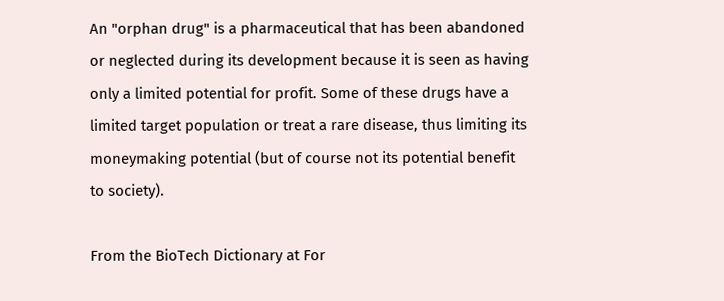An "orphan drug" is a pharmaceutical that has been abandoned or neglected during its development because it is seen as having only a limited potential for profit. Some of these drugs have a limited target population or treat a rare disease, thus limiting its moneymaking potential (but of course not its potential benefit to society).

From the BioTech Dictionary at For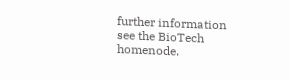further information see the BioTech homenode.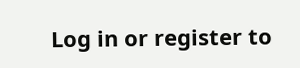Log in or register to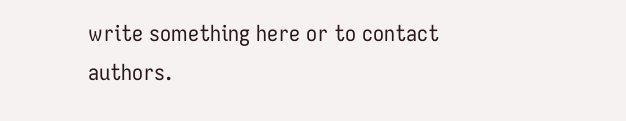write something here or to contact authors.